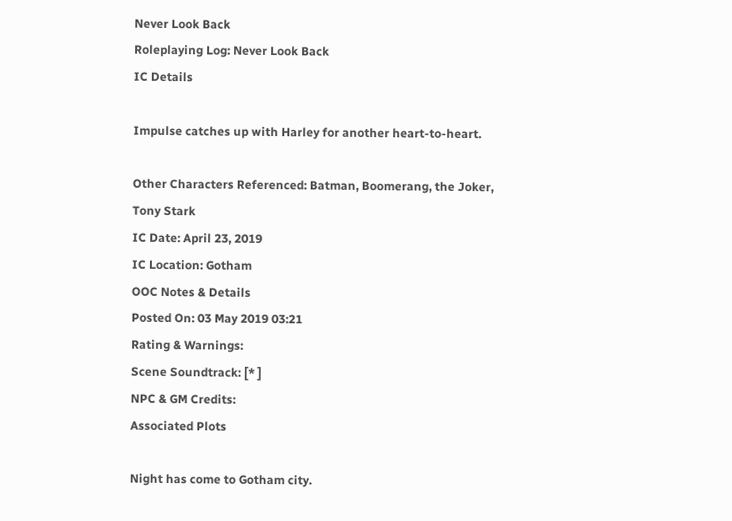Never Look Back
Roleplaying Log: Never Look Back
IC Details

Impulse catches up with Harley for another heart-to-heart.

Other Characters Referenced: Batman, Boomerang, the Joker, Tony Stark
IC Date: April 23, 2019
IC Location: Gotham
OOC Notes & Details
Posted On: 03 May 2019 03:21
Rating & Warnings:
Scene Soundtrack: [* ]
NPC & GM Credits:
Associated Plots

Night has come to Gotham city.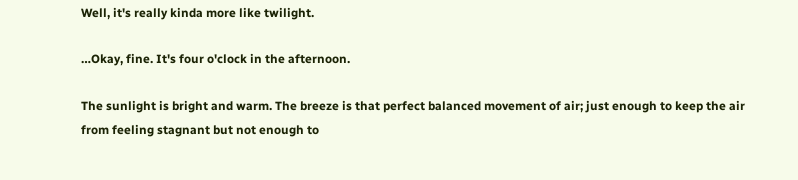Well, it's really kinda more like twilight.

…Okay, fine. It's four o'clock in the afternoon.

The sunlight is bright and warm. The breeze is that perfect balanced movement of air; just enough to keep the air from feeling stagnant but not enough to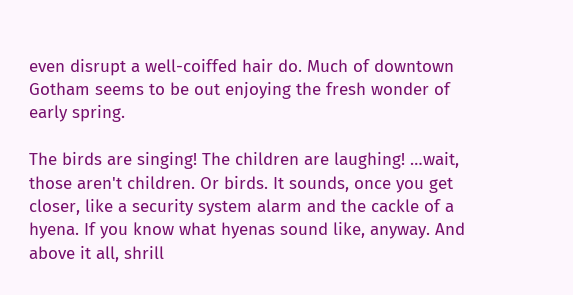even disrupt a well-coiffed hair do. Much of downtown Gotham seems to be out enjoying the fresh wonder of early spring.

The birds are singing! The children are laughing! …wait, those aren't children. Or birds. It sounds, once you get closer, like a security system alarm and the cackle of a hyena. If you know what hyenas sound like, anyway. And above it all, shrill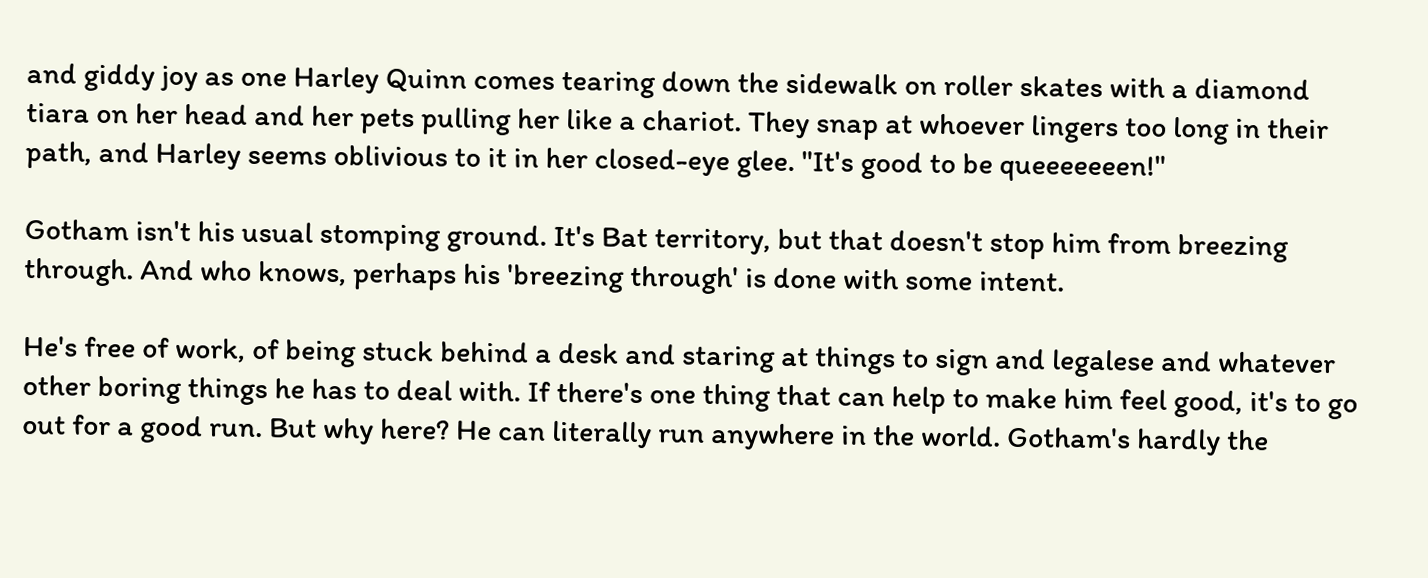and giddy joy as one Harley Quinn comes tearing down the sidewalk on roller skates with a diamond tiara on her head and her pets pulling her like a chariot. They snap at whoever lingers too long in their path, and Harley seems oblivious to it in her closed-eye glee. "It's good to be queeeeeeen!"

Gotham isn't his usual stomping ground. It's Bat territory, but that doesn't stop him from breezing through. And who knows, perhaps his 'breezing through' is done with some intent.

He's free of work, of being stuck behind a desk and staring at things to sign and legalese and whatever other boring things he has to deal with. If there's one thing that can help to make him feel good, it's to go out for a good run. But why here? He can literally run anywhere in the world. Gotham's hardly the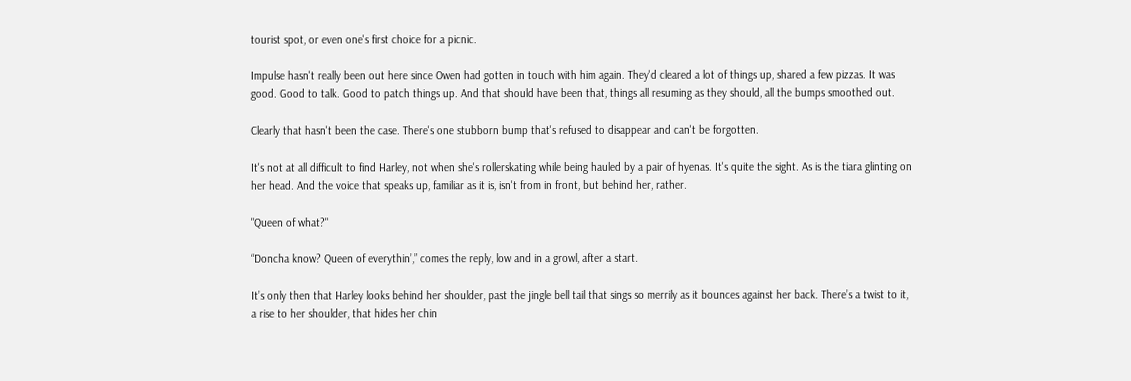tourist spot, or even one's first choice for a picnic.

Impulse hasn't really been out here since Owen had gotten in touch with him again. They'd cleared a lot of things up, shared a few pizzas. It was good. Good to talk. Good to patch things up. And that should have been that, things all resuming as they should, all the bumps smoothed out.

Clearly that hasn't been the case. There's one stubborn bump that's refused to disappear and can't be forgotten.

It's not at all difficult to find Harley, not when she's rollerskating while being hauled by a pair of hyenas. It's quite the sight. As is the tiara glinting on her head. And the voice that speaks up, familiar as it is, isn't from in front, but behind her, rather.

"Queen of what?"

“Doncha know? Queen of everythin’,” comes the reply, low and in a growl, after a start.

It’s only then that Harley looks behind her shoulder, past the jingle bell tail that sings so merrily as it bounces against her back. There’s a twist to it, a rise to her shoulder, that hides her chin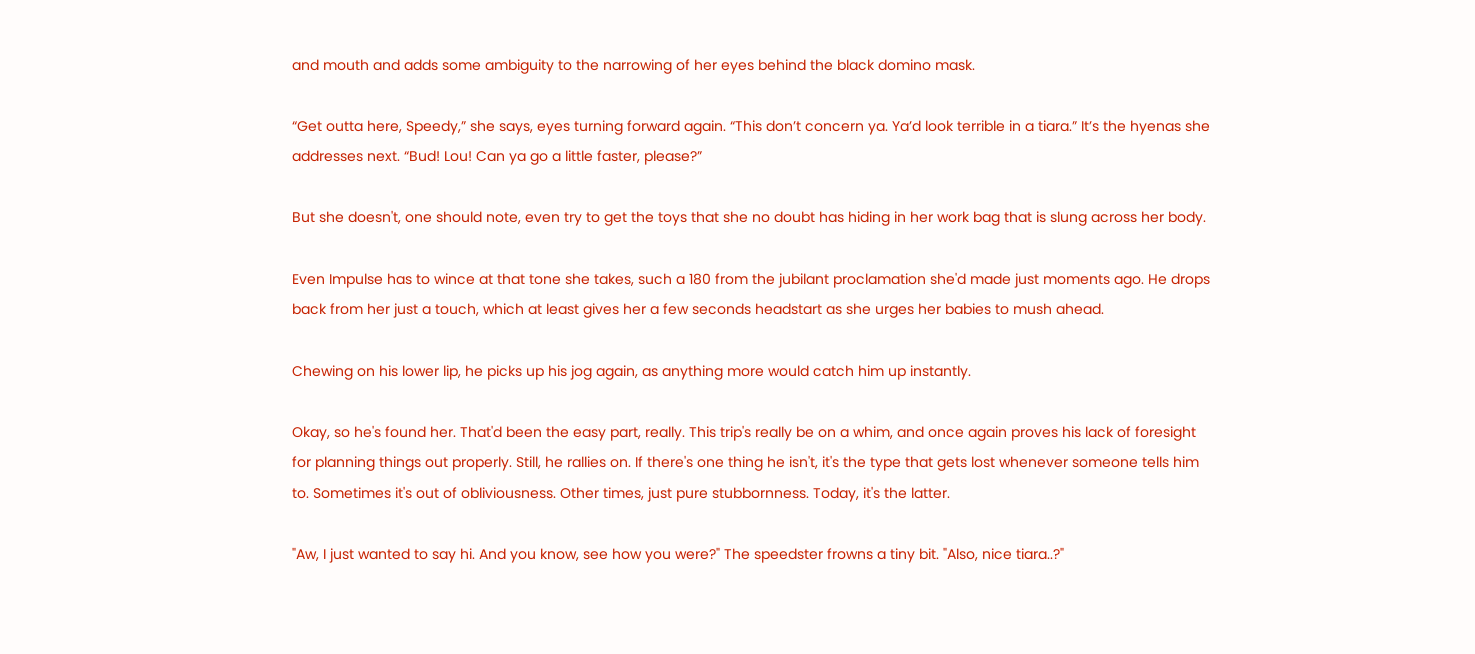and mouth and adds some ambiguity to the narrowing of her eyes behind the black domino mask.

“Get outta here, Speedy,” she says, eyes turning forward again. “This don’t concern ya. Ya’d look terrible in a tiara.” It’s the hyenas she addresses next. “Bud! Lou! Can ya go a little faster, please?”

But she doesn't, one should note, even try to get the toys that she no doubt has hiding in her work bag that is slung across her body.

Even Impulse has to wince at that tone she takes, such a 180 from the jubilant proclamation she'd made just moments ago. He drops back from her just a touch, which at least gives her a few seconds headstart as she urges her babies to mush ahead.

Chewing on his lower lip, he picks up his jog again, as anything more would catch him up instantly.

Okay, so he's found her. That'd been the easy part, really. This trip's really be on a whim, and once again proves his lack of foresight for planning things out properly. Still, he rallies on. If there's one thing he isn't, it's the type that gets lost whenever someone tells him to. Sometimes it's out of obliviousness. Other times, just pure stubbornness. Today, it's the latter.

"Aw, I just wanted to say hi. And you know, see how you were?" The speedster frowns a tiny bit. "Also, nice tiara..?"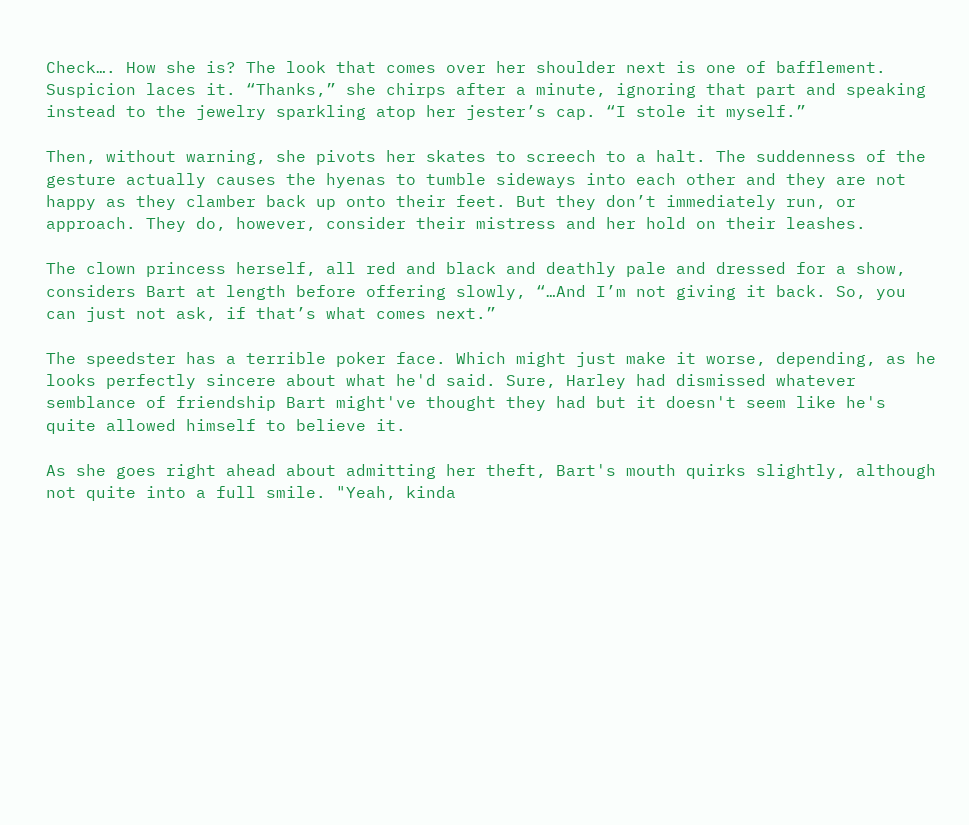Check…. How she is? The look that comes over her shoulder next is one of bafflement. Suspicion laces it. “Thanks,” she chirps after a minute, ignoring that part and speaking instead to the jewelry sparkling atop her jester’s cap. “I stole it myself.”

Then, without warning, she pivots her skates to screech to a halt. The suddenness of the gesture actually causes the hyenas to tumble sideways into each other and they are not happy as they clamber back up onto their feet. But they don’t immediately run, or approach. They do, however, consider their mistress and her hold on their leashes.

The clown princess herself, all red and black and deathly pale and dressed for a show, considers Bart at length before offering slowly, “…And I’m not giving it back. So, you can just not ask, if that’s what comes next.”

The speedster has a terrible poker face. Which might just make it worse, depending, as he looks perfectly sincere about what he'd said. Sure, Harley had dismissed whatever semblance of friendship Bart might've thought they had but it doesn't seem like he's quite allowed himself to believe it.

As she goes right ahead about admitting her theft, Bart's mouth quirks slightly, although not quite into a full smile. "Yeah, kinda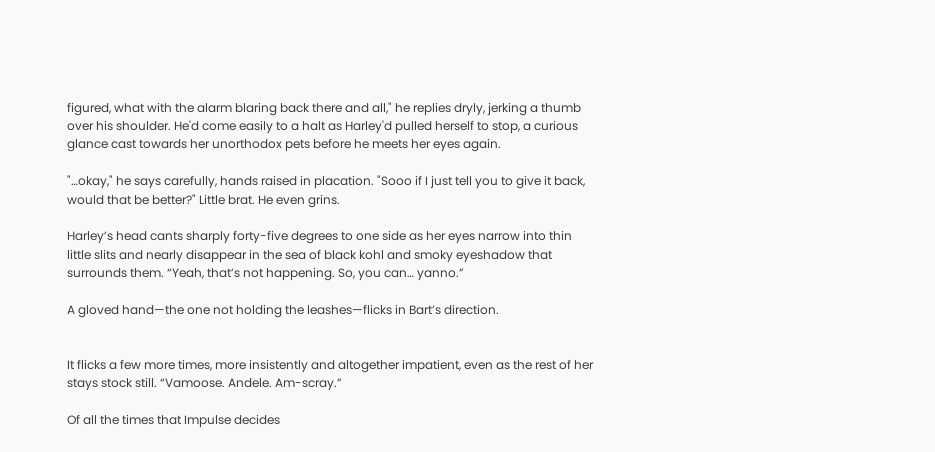figured, what with the alarm blaring back there and all," he replies dryly, jerking a thumb over his shoulder. He'd come easily to a halt as Harley'd pulled herself to stop, a curious glance cast towards her unorthodox pets before he meets her eyes again.

"…okay," he says carefully, hands raised in placation. "Sooo if I just tell you to give it back, would that be better?" Little brat. He even grins.

Harley’s head cants sharply forty-five degrees to one side as her eyes narrow into thin little slits and nearly disappear in the sea of black kohl and smoky eyeshadow that surrounds them. “Yeah, that’s not happening. So, you can… yanno.”

A gloved hand—the one not holding the leashes—flicks in Bart’s direction.


It flicks a few more times, more insistently and altogether impatient, even as the rest of her stays stock still. “Vamoose. Andele. Am-scray.”

Of all the times that Impulse decides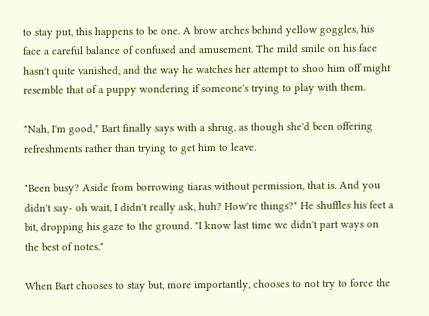to stay put, this happens to be one. A brow arches behind yellow goggles, his face a careful balance of confused and amusement. The mild smile on his face hasn't quite vanished, and the way he watches her attempt to shoo him off might resemble that of a puppy wondering if someone's trying to play with them.

"Nah, I'm good," Bart finally says with a shrug, as though she'd been offering refreshments rather than trying to get him to leave.

"Been busy? Aside from borrowing tiaras without permission, that is. And you didn't say- oh wait, I didn't really ask, huh? How're things?" He shuffles his feet a bit, dropping his gaze to the ground. "I know last time we didn't part ways on the best of notes."

When Bart chooses to stay but, more importantly, chooses to not try to force the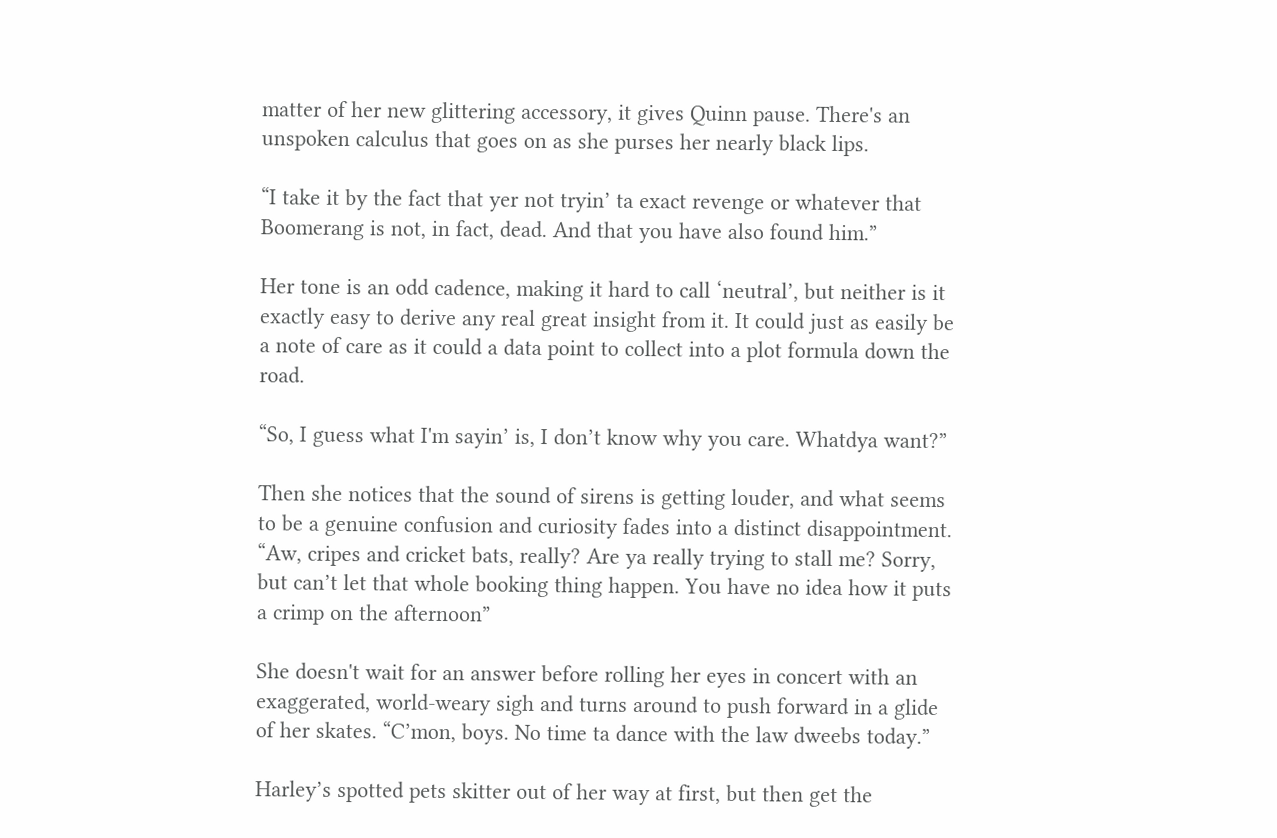matter of her new glittering accessory, it gives Quinn pause. There's an unspoken calculus that goes on as she purses her nearly black lips.

“I take it by the fact that yer not tryin’ ta exact revenge or whatever that Boomerang is not, in fact, dead. And that you have also found him.”

Her tone is an odd cadence, making it hard to call ‘neutral’, but neither is it exactly easy to derive any real great insight from it. It could just as easily be a note of care as it could a data point to collect into a plot formula down the road.

“So, I guess what I'm sayin’ is, I don’t know why you care. Whatdya want?”

Then she notices that the sound of sirens is getting louder, and what seems to be a genuine confusion and curiosity fades into a distinct disappointment. “Aw, cripes and cricket bats, really? Are ya really trying to stall me? Sorry, but can’t let that whole booking thing happen. You have no idea how it puts a crimp on the afternoon”

She doesn't wait for an answer before rolling her eyes in concert with an exaggerated, world-weary sigh and turns around to push forward in a glide of her skates. “C’mon, boys. No time ta dance with the law dweebs today.”

Harley’s spotted pets skitter out of her way at first, but then get the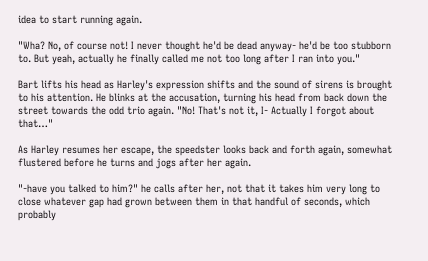idea to start running again.

"Wha? No, of course not! I never thought he'd be dead anyway- he'd be too stubborn to. But yeah, actually he finally called me not too long after I ran into you."

Bart lifts his head as Harley's expression shifts and the sound of sirens is brought to his attention. He blinks at the accusation, turning his head from back down the street towards the odd trio again. "No! That's not it, I- Actually I forgot about that…"

As Harley resumes her escape, the speedster looks back and forth again, somewhat flustered before he turns and jogs after her again.

"-have you talked to him?" he calls after her, not that it takes him very long to close whatever gap had grown between them in that handful of seconds, which probably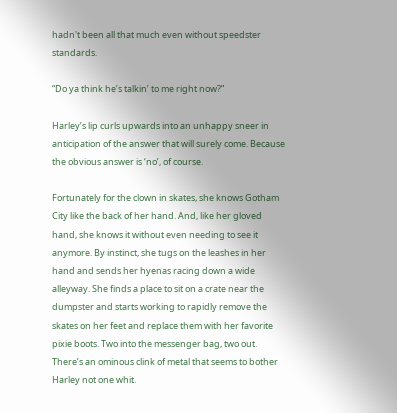hadn't been all that much even without speedster standards.

“Do ya think he’s talkin’ to me right now?”

Harley’s lip curls upwards into an unhappy sneer in anticipation of the answer that will surely come. Because the obvious answer is ‘no’, of course.

Fortunately for the clown in skates, she knows Gotham City like the back of her hand. And, like her gloved hand, she knows it without even needing to see it anymore. By instinct, she tugs on the leashes in her hand and sends her hyenas racing down a wide alleyway. She finds a place to sit on a crate near the dumpster and starts working to rapidly remove the skates on her feet and replace them with her favorite pixie boots. Two into the messenger bag, two out. There’s an ominous clink of metal that seems to bother Harley not one whit.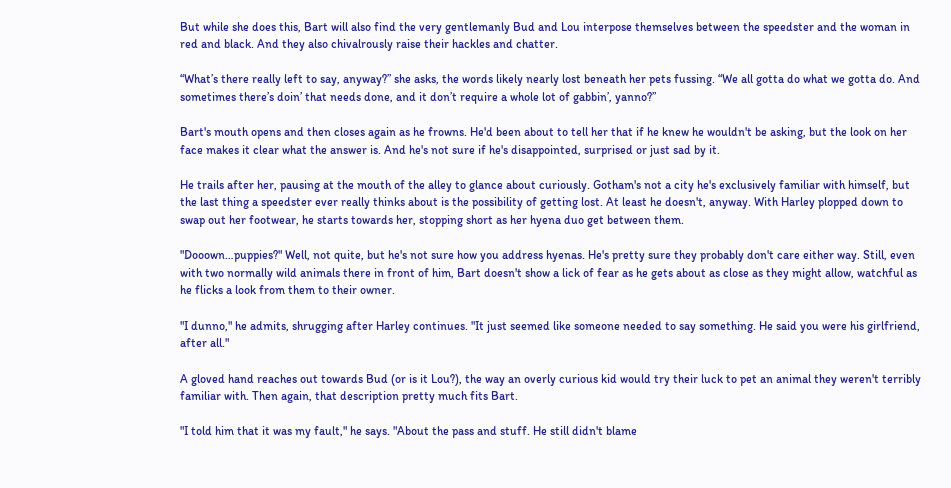But while she does this, Bart will also find the very gentlemanly Bud and Lou interpose themselves between the speedster and the woman in red and black. And they also chivalrously raise their hackles and chatter.

“What’s there really left to say, anyway?” she asks, the words likely nearly lost beneath her pets fussing. “We all gotta do what we gotta do. And sometimes there’s doin’ that needs done, and it don’t require a whole lot of gabbin’, yanno?”

Bart's mouth opens and then closes again as he frowns. He'd been about to tell her that if he knew he wouldn't be asking, but the look on her face makes it clear what the answer is. And he's not sure if he's disappointed, surprised or just sad by it.

He trails after her, pausing at the mouth of the alley to glance about curiously. Gotham's not a city he's exclusively familiar with himself, but the last thing a speedster ever really thinks about is the possibility of getting lost. At least he doesn't, anyway. With Harley plopped down to swap out her footwear, he starts towards her, stopping short as her hyena duo get between them.

"Dooown…puppies?" Well, not quite, but he's not sure how you address hyenas. He's pretty sure they probably don't care either way. Still, even with two normally wild animals there in front of him, Bart doesn't show a lick of fear as he gets about as close as they might allow, watchful as he flicks a look from them to their owner.

"I dunno," he admits, shrugging after Harley continues. "It just seemed like someone needed to say something. He said you were his girlfriend, after all."

A gloved hand reaches out towards Bud (or is it Lou?), the way an overly curious kid would try their luck to pet an animal they weren't terribly familiar with. Then again, that description pretty much fits Bart.

"I told him that it was my fault," he says. "About the pass and stuff. He still didn't blame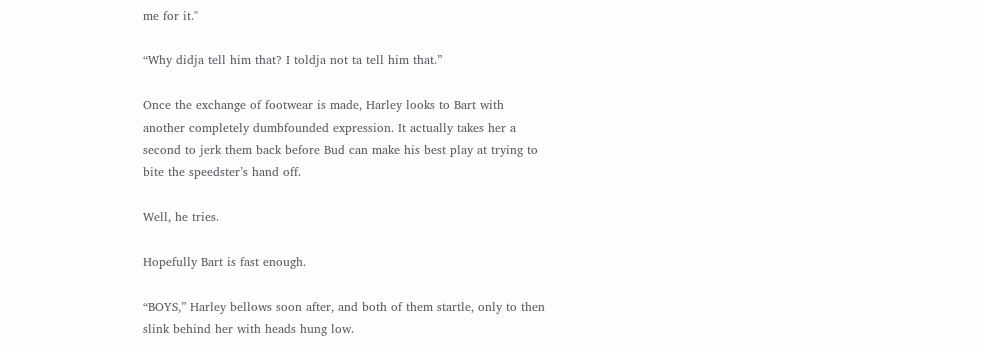me for it."

“Why didja tell him that? I toldja not ta tell him that.”

Once the exchange of footwear is made, Harley looks to Bart with another completely dumbfounded expression. It actually takes her a second to jerk them back before Bud can make his best play at trying to bite the speedster’s hand off.

Well, he tries.

Hopefully Bart is fast enough.

“BOYS,” Harley bellows soon after, and both of them startle, only to then slink behind her with heads hung low.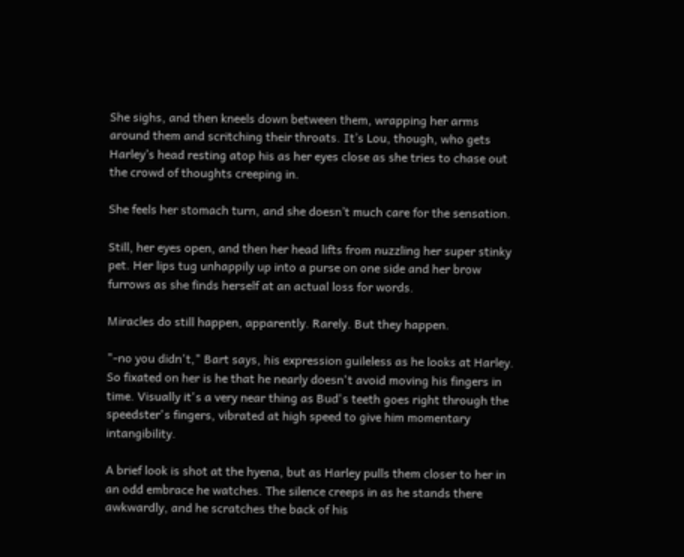She sighs, and then kneels down between them, wrapping her arms around them and scritching their throats. It’s Lou, though, who gets Harley’s head resting atop his as her eyes close as she tries to chase out the crowd of thoughts creeping in.

She feels her stomach turn, and she doesn’t much care for the sensation.

Still, her eyes open, and then her head lifts from nuzzling her super stinky pet. Her lips tug unhappily up into a purse on one side and her brow furrows as she finds herself at an actual loss for words.

Miracles do still happen, apparently. Rarely. But they happen.

"-no you didn't," Bart says, his expression guileless as he looks at Harley. So fixated on her is he that he nearly doesn't avoid moving his fingers in time. Visually it's a very near thing as Bud's teeth goes right through the speedster's fingers, vibrated at high speed to give him momentary intangibility.

A brief look is shot at the hyena, but as Harley pulls them closer to her in an odd embrace he watches. The silence creeps in as he stands there awkwardly, and he scratches the back of his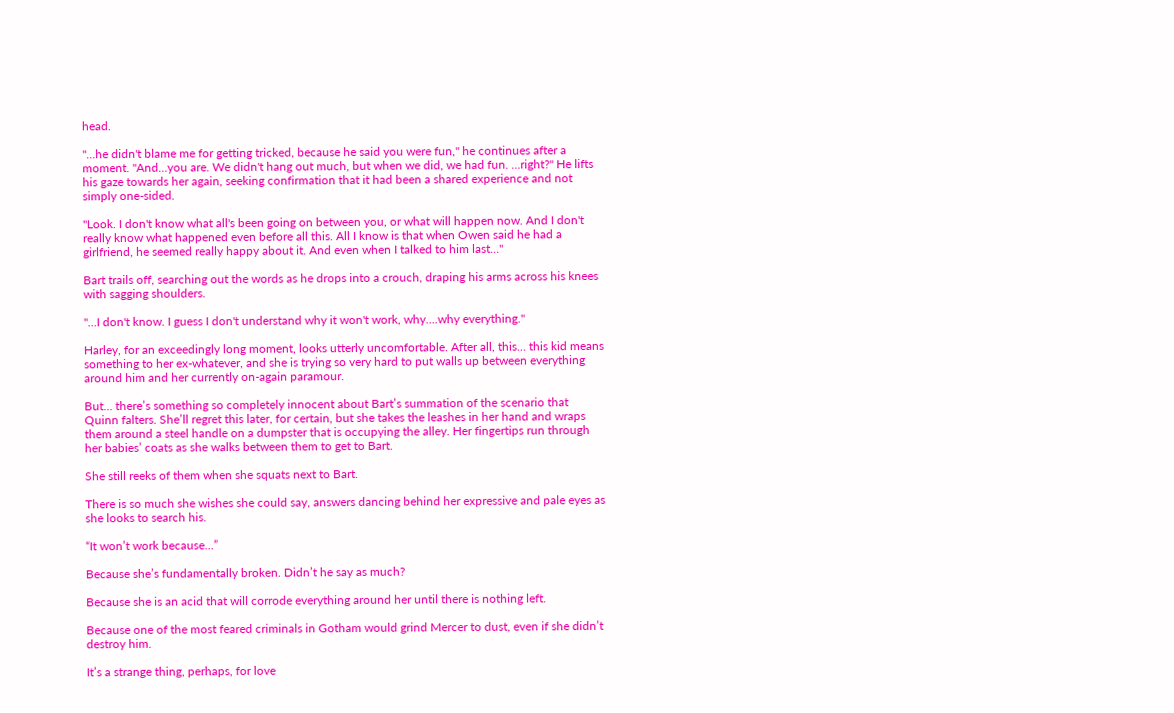head.

"…he didn't blame me for getting tricked, because he said you were fun," he continues after a moment. "And…you are. We didn't hang out much, but when we did, we had fun. …right?" He lifts his gaze towards her again, seeking confirmation that it had been a shared experience and not simply one-sided.

"Look. I don't know what all's been going on between you, or what will happen now. And I don't really know what happened even before all this. All I know is that when Owen said he had a girlfriend, he seemed really happy about it. And even when I talked to him last…"

Bart trails off, searching out the words as he drops into a crouch, draping his arms across his knees with sagging shoulders.

"…I don't know. I guess I don't understand why it won't work, why….why everything."

Harley, for an exceedingly long moment, looks utterly uncomfortable. After all, this… this kid means something to her ex-whatever, and she is trying so very hard to put walls up between everything around him and her currently on-again paramour.

But… there’s something so completely innocent about Bart’s summation of the scenario that Quinn falters. She’ll regret this later, for certain, but she takes the leashes in her hand and wraps them around a steel handle on a dumpster that is occupying the alley. Her fingertips run through her babies’ coats as she walks between them to get to Bart.

She still reeks of them when she squats next to Bart.

There is so much she wishes she could say, answers dancing behind her expressive and pale eyes as she looks to search his.

“It won’t work because…”

Because she’s fundamentally broken. Didn’t he say as much?

Because she is an acid that will corrode everything around her until there is nothing left.

Because one of the most feared criminals in Gotham would grind Mercer to dust, even if she didn’t destroy him.

It’s a strange thing, perhaps, for love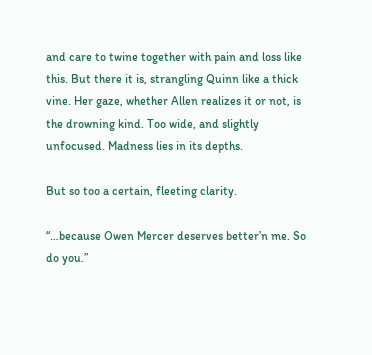and care to twine together with pain and loss like this. But there it is, strangling Quinn like a thick vine. Her gaze, whether Allen realizes it or not, is the drowning kind. Too wide, and slightly unfocused. Madness lies in its depths.

But so too a certain, fleeting clarity.

“…because Owen Mercer deserves better’n me. So do you.”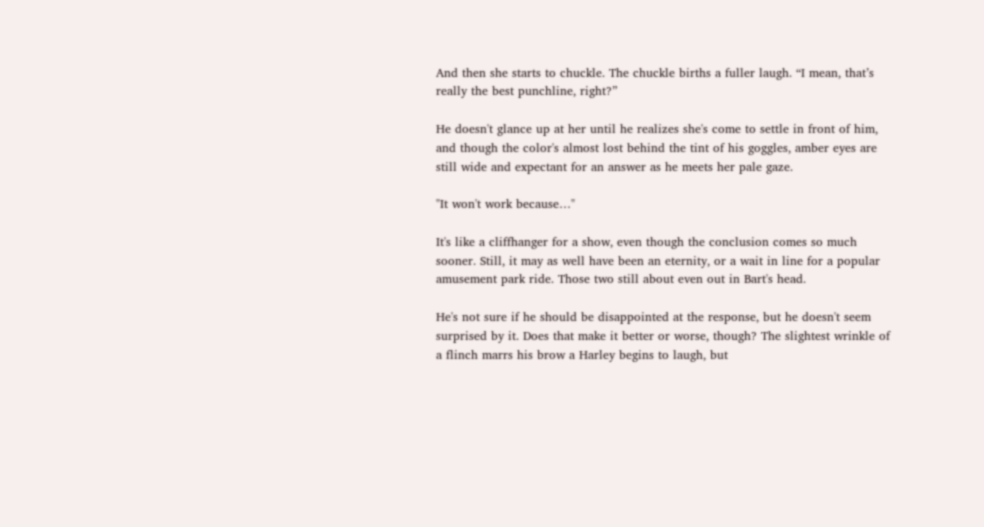And then she starts to chuckle. The chuckle births a fuller laugh. “I mean, that’s really the best punchline, right?”

He doesn't glance up at her until he realizes she's come to settle in front of him, and though the color's almost lost behind the tint of his goggles, amber eyes are still wide and expectant for an answer as he meets her pale gaze.

"It won't work because…"

It's like a cliffhanger for a show, even though the conclusion comes so much sooner. Still, it may as well have been an eternity, or a wait in line for a popular amusement park ride. Those two still about even out in Bart's head.

He's not sure if he should be disappointed at the response, but he doesn't seem surprised by it. Does that make it better or worse, though? The slightest wrinkle of a flinch marrs his brow a Harley begins to laugh, but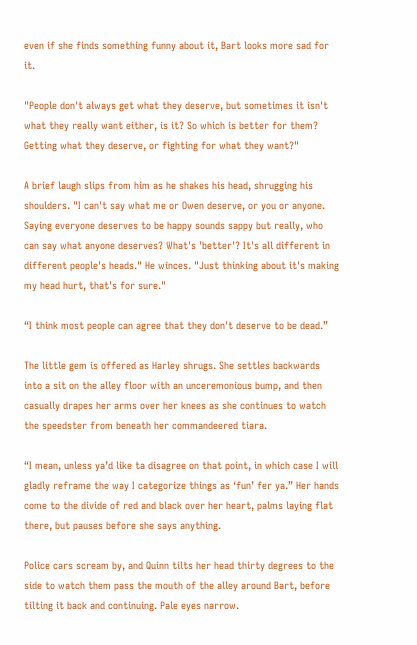even if she finds something funny about it, Bart looks more sad for it.

"People don't always get what they deserve, but sometimes it isn't what they really want either, is it? So which is better for them? Getting what they deserve, or fighting for what they want?"

A brief laugh slips from him as he shakes his head, shrugging his shoulders. "I can't say what me or Owen deserve, or you or anyone. Saying everyone deserves to be happy sounds sappy but really, who can say what anyone deserves? What's 'better'? It's all different in different people's heads." He winces. "Just thinking about it's making my head hurt, that's for sure."

“I think most people can agree that they don't deserve to be dead.”

The little gem is offered as Harley shrugs. She settles backwards into a sit on the alley floor with an unceremonious bump, and then casually drapes her arms over her knees as she continues to watch the speedster from beneath her commandeered tiara.

“I mean, unless ya’d like ta disagree on that point, in which case I will gladly reframe the way I categorize things as ‘fun’ fer ya.” Her hands come to the divide of red and black over her heart, palms laying flat there, but pauses before she says anything.

Police cars scream by, and Quinn tilts her head thirty degrees to the side to watch them pass the mouth of the alley around Bart, before tilting it back and continuing. Pale eyes narrow.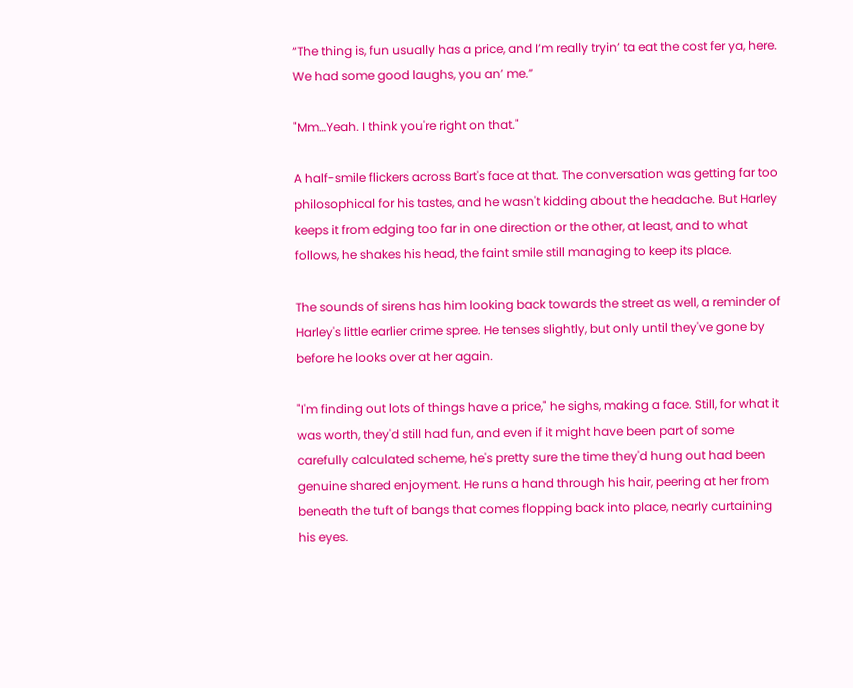“The thing is, fun usually has a price, and I’m really tryin’ ta eat the cost fer ya, here. We had some good laughs, you an’ me.”

"Mm…Yeah. I think you're right on that."

A half-smile flickers across Bart's face at that. The conversation was getting far too philosophical for his tastes, and he wasn't kidding about the headache. But Harley keeps it from edging too far in one direction or the other, at least, and to what follows, he shakes his head, the faint smile still managing to keep its place.

The sounds of sirens has him looking back towards the street as well, a reminder of Harley's little earlier crime spree. He tenses slightly, but only until they've gone by before he looks over at her again.

"I'm finding out lots of things have a price," he sighs, making a face. Still, for what it was worth, they'd still had fun, and even if it might have been part of some carefully calculated scheme, he's pretty sure the time they'd hung out had been genuine shared enjoyment. He runs a hand through his hair, peering at her from beneath the tuft of bangs that comes flopping back into place, nearly curtaining his eyes.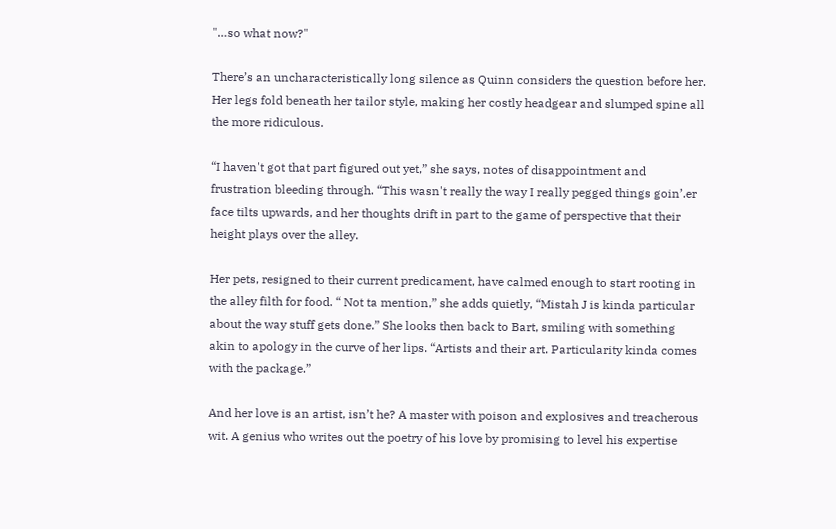"…so what now?"

There’s an uncharacteristically long silence as Quinn considers the question before her. Her legs fold beneath her tailor style, making her costly headgear and slumped spine all the more ridiculous.

“I haven't got that part figured out yet,” she says, notes of disappointment and frustration bleeding through. “This wasn't really the way I really pegged things goin’.er face tilts upwards, and her thoughts drift in part to the game of perspective that their height plays over the alley.

Her pets, resigned to their current predicament, have calmed enough to start rooting in the alley filth for food. “ Not ta mention,” she adds quietly, “Mistah J is kinda particular about the way stuff gets done.” She looks then back to Bart, smiling with something akin to apology in the curve of her lips. “Artists and their art. Particularity kinda comes with the package.”

And her love is an artist, isn’t he? A master with poison and explosives and treacherous wit. A genius who writes out the poetry of his love by promising to level his expertise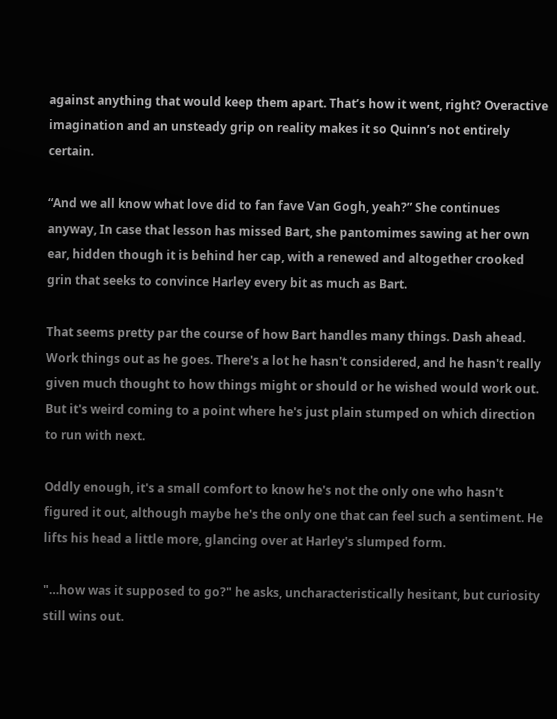against anything that would keep them apart. That’s how it went, right? Overactive imagination and an unsteady grip on reality makes it so Quinn’s not entirely certain.

“And we all know what love did to fan fave Van Gogh, yeah?” She continues anyway, In case that lesson has missed Bart, she pantomimes sawing at her own ear, hidden though it is behind her cap, with a renewed and altogether crooked grin that seeks to convince Harley every bit as much as Bart.

That seems pretty par the course of how Bart handles many things. Dash ahead. Work things out as he goes. There's a lot he hasn't considered, and he hasn't really given much thought to how things might or should or he wished would work out. But it's weird coming to a point where he's just plain stumped on which direction to run with next.

Oddly enough, it's a small comfort to know he's not the only one who hasn't figured it out, although maybe he's the only one that can feel such a sentiment. He lifts his head a little more, glancing over at Harley's slumped form.

"…how was it supposed to go?" he asks, uncharacteristically hesitant, but curiosity still wins out.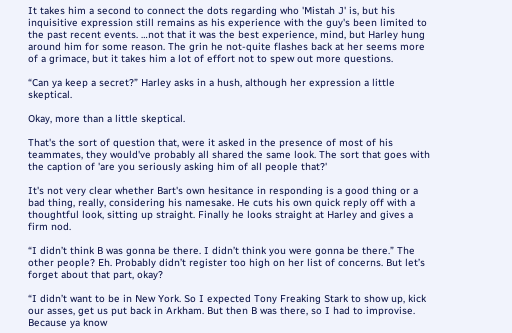It takes him a second to connect the dots regarding who 'Mistah J' is, but his inquisitive expression still remains as his experience with the guy's been limited to the past recent events. …not that it was the best experience, mind, but Harley hung around him for some reason. The grin he not-quite flashes back at her seems more of a grimace, but it takes him a lot of effort not to spew out more questions.

“Can ya keep a secret?” Harley asks in a hush, although her expression a little skeptical.

Okay, more than a little skeptical.

That's the sort of question that, were it asked in the presence of most of his teammates, they would've probably all shared the same look. The sort that goes with the caption of 'are you seriously asking him of all people that?'

It's not very clear whether Bart's own hesitance in responding is a good thing or a bad thing, really, considering his namesake. He cuts his own quick reply off with a thoughtful look, sitting up straight. Finally he looks straight at Harley and gives a firm nod.

“I didn’t think B was gonna be there. I didn’t think you were gonna be there.” The other people? Eh. Probably didn’t register too high on her list of concerns. But let’s forget about that part, okay?

“I didn’t want to be in New York. So I expected Tony Freaking Stark to show up, kick our asses, get us put back in Arkham. But then B was there, so I had to improvise. Because ya know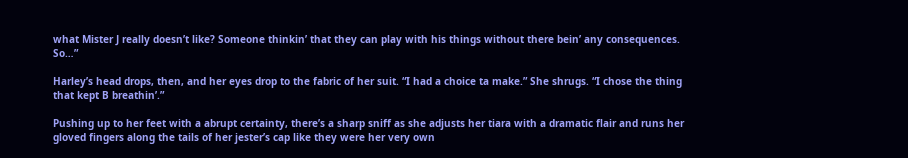what Mister J really doesn’t like? Someone thinkin’ that they can play with his things without there bein’ any consequences. So…”

Harley’s head drops, then, and her eyes drop to the fabric of her suit. “I had a choice ta make.” She shrugs. “I chose the thing that kept B breathin’.”

Pushing up to her feet with a abrupt certainty, there’s a sharp sniff as she adjusts her tiara with a dramatic flair and runs her gloved fingers along the tails of her jester’s cap like they were her very own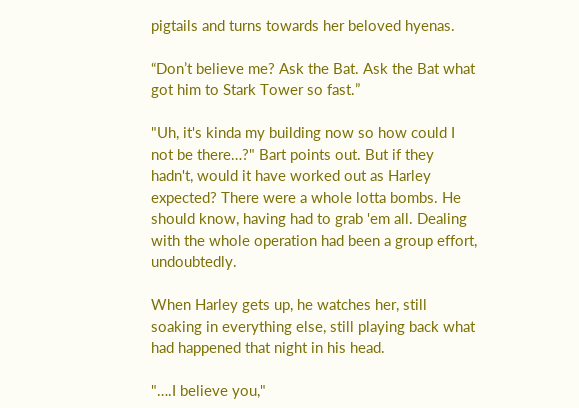pigtails and turns towards her beloved hyenas.

“Don’t believe me? Ask the Bat. Ask the Bat what got him to Stark Tower so fast.”

"Uh, it's kinda my building now so how could I not be there…?" Bart points out. But if they hadn't, would it have worked out as Harley expected? There were a whole lotta bombs. He should know, having had to grab 'em all. Dealing with the whole operation had been a group effort, undoubtedly.

When Harley gets up, he watches her, still soaking in everything else, still playing back what had happened that night in his head.

"….I believe you,"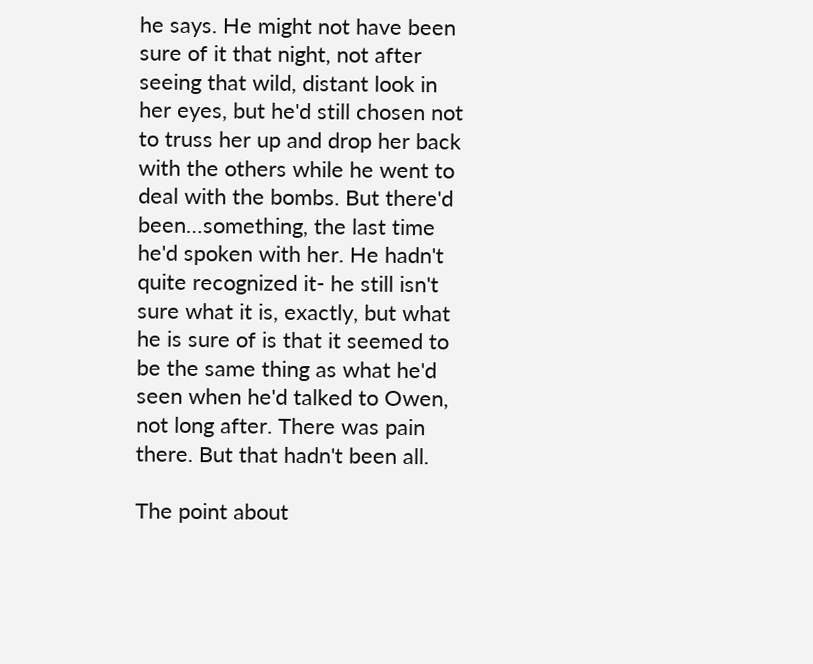he says. He might not have been sure of it that night, not after seeing that wild, distant look in her eyes, but he'd still chosen not to truss her up and drop her back with the others while he went to deal with the bombs. But there'd been…something, the last time he'd spoken with her. He hadn't quite recognized it- he still isn't sure what it is, exactly, but what he is sure of is that it seemed to be the same thing as what he'd seen when he'd talked to Owen, not long after. There was pain there. But that hadn't been all.

The point about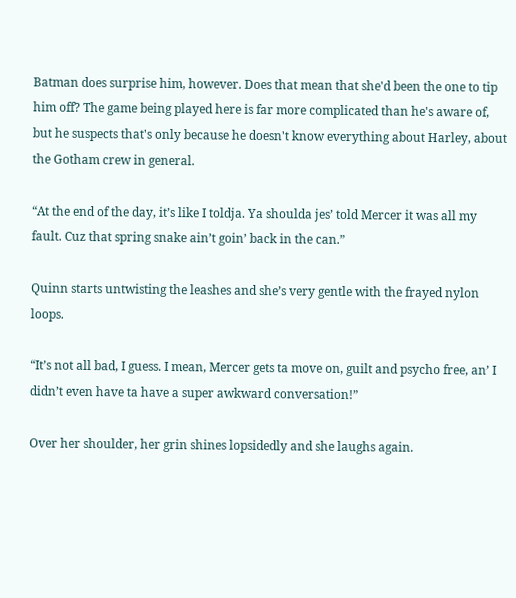Batman does surprise him, however. Does that mean that she'd been the one to tip him off? The game being played here is far more complicated than he's aware of, but he suspects that's only because he doesn't know everything about Harley, about the Gotham crew in general.

“At the end of the day, it’s like I toldja. Ya shoulda jes’ told Mercer it was all my fault. Cuz that spring snake ain’t goin’ back in the can.”

Quinn starts untwisting the leashes and she’s very gentle with the frayed nylon loops.

“It’s not all bad, I guess. I mean, Mercer gets ta move on, guilt and psycho free, an’ I didn’t even have ta have a super awkward conversation!”

Over her shoulder, her grin shines lopsidedly and she laughs again.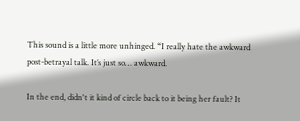This sound is a little more unhinged. “I really hate the awkward post-betrayal talk. It’s just so… awkward.

In the end, didn't it kind of circle back to it being her fault? It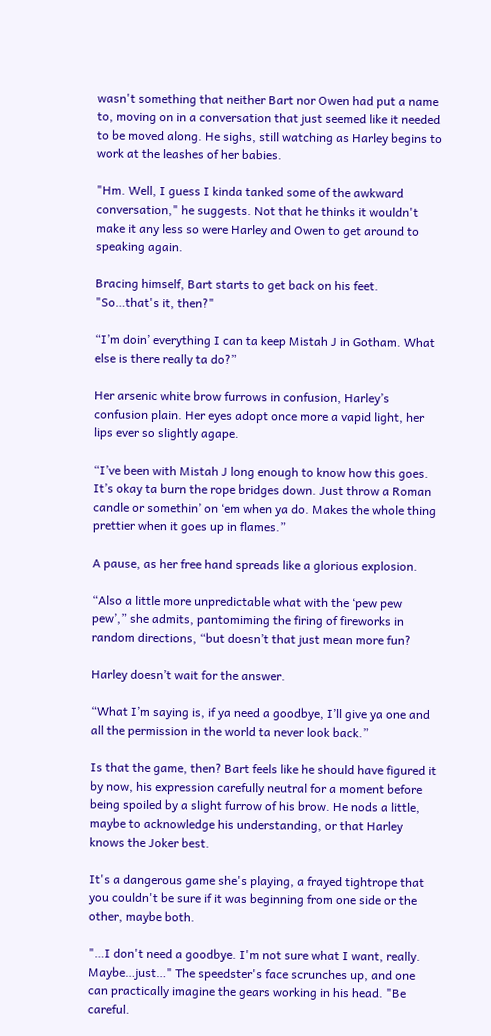wasn't something that neither Bart nor Owen had put a name to, moving on in a conversation that just seemed like it needed to be moved along. He sighs, still watching as Harley begins to work at the leashes of her babies.

"Hm. Well, I guess I kinda tanked some of the awkward conversation," he suggests. Not that he thinks it wouldn't make it any less so were Harley and Owen to get around to speaking again.

Bracing himself, Bart starts to get back on his feet. "So…that's it, then?"

“I’m doin’ everything I can ta keep Mistah J in Gotham. What else is there really ta do?”

Her arsenic white brow furrows in confusion, Harley’s confusion plain. Her eyes adopt once more a vapid light, her lips ever so slightly agape.

“I’ve been with Mistah J long enough to know how this goes. It’s okay ta burn the rope bridges down. Just throw a Roman candle or somethin’ on ‘em when ya do. Makes the whole thing prettier when it goes up in flames.”

A pause, as her free hand spreads like a glorious explosion.

“Also a little more unpredictable what with the ‘pew pew pew’,” she admits, pantomiming the firing of fireworks in random directions, “but doesn’t that just mean more fun?

Harley doesn’t wait for the answer.

“What I’m saying is, if ya need a goodbye, I’ll give ya one and all the permission in the world ta never look back.”

Is that the game, then? Bart feels like he should have figured it by now, his expression carefully neutral for a moment before being spoiled by a slight furrow of his brow. He nods a little, maybe to acknowledge his understanding, or that Harley knows the Joker best.

It's a dangerous game she's playing, a frayed tightrope that you couldn't be sure if it was beginning from one side or the other, maybe both.

"…I don't need a goodbye. I'm not sure what I want, really. Maybe…just…" The speedster's face scrunches up, and one can practically imagine the gears working in his head. "Be careful.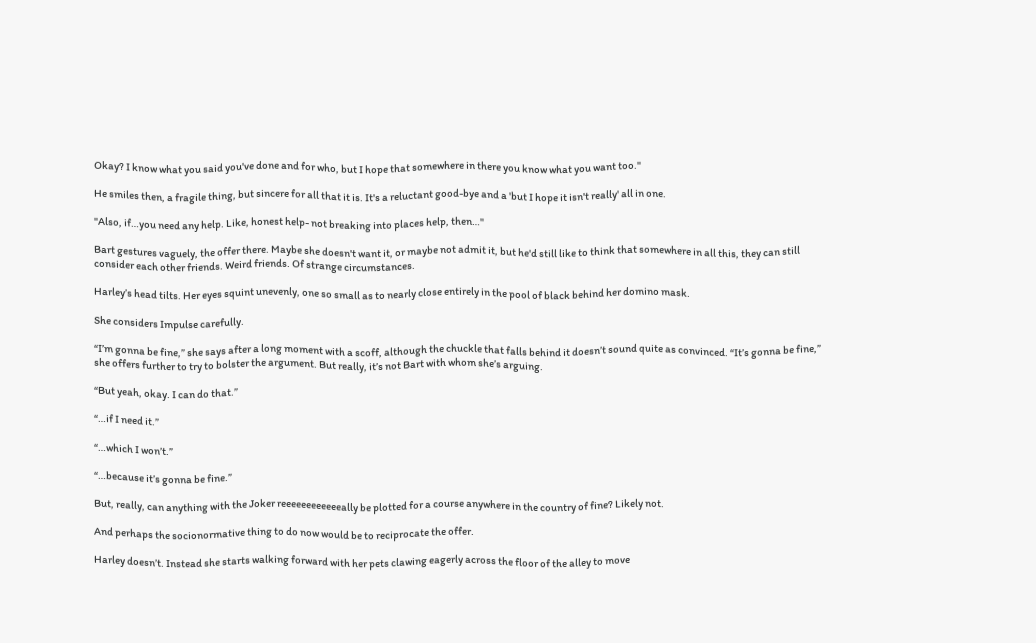Okay? I know what you said you've done and for who, but I hope that somewhere in there you know what you want too."

He smiles then, a fragile thing, but sincere for all that it is. It's a reluctant good-bye and a 'but I hope it isn't really' all in one.

"Also, if…you need any help. Like, honest help- not breaking into places help, then…"

Bart gestures vaguely, the offer there. Maybe she doesn't want it, or maybe not admit it, but he'd still like to think that somewhere in all this, they can still consider each other friends. Weird friends. Of strange circumstances.

Harley’s head tilts. Her eyes squint unevenly, one so small as to nearly close entirely in the pool of black behind her domino mask.

She considers Impulse carefully.

“I’m gonna be fine,” she says after a long moment with a scoff, although the chuckle that falls behind it doesn’t sound quite as convinced. “It’s gonna be fine,” she offers further to try to bolster the argument. But really, it’s not Bart with whom she’s arguing.

“But yeah, okay. I can do that.”

“…if I need it.”

“…which I won’t.”

“…because it’s gonna be fine.”

But, really, can anything with the Joker reeeeeeeeeeeeally be plotted for a course anywhere in the country of fine? Likely not.

And perhaps the socionormative thing to do now would be to reciprocate the offer.

Harley doesn’t. Instead she starts walking forward with her pets clawing eagerly across the floor of the alley to move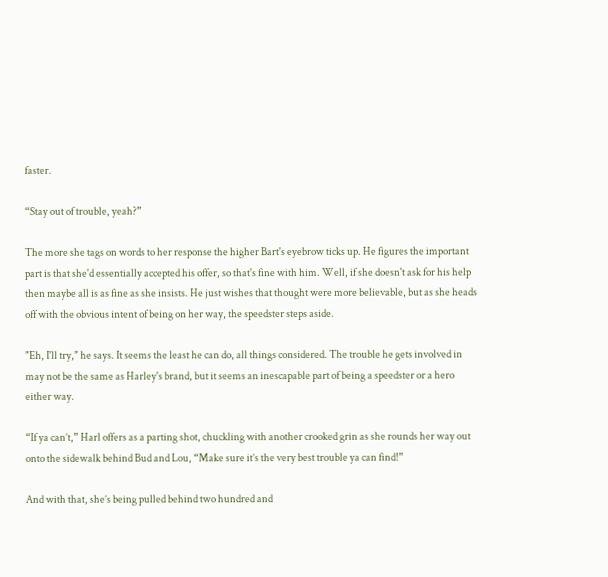faster.

“Stay out of trouble, yeah?”

The more she tags on words to her response the higher Bart's eyebrow ticks up. He figures the important part is that she'd essentially accepted his offer, so that's fine with him. Well, if she doesn't ask for his help then maybe all is as fine as she insists. He just wishes that thought were more believable, but as she heads off with the obvious intent of being on her way, the speedster steps aside.

"Eh, I'll try," he says. It seems the least he can do, all things considered. The trouble he gets involved in may not be the same as Harley's brand, but it seems an inescapable part of being a speedster or a hero either way.

“If ya can’t,” Harl offers as a parting shot, chuckling with another crooked grin as she rounds her way out onto the sidewalk behind Bud and Lou, “Make sure it’s the very best trouble ya can find!”

And with that, she’s being pulled behind two hundred and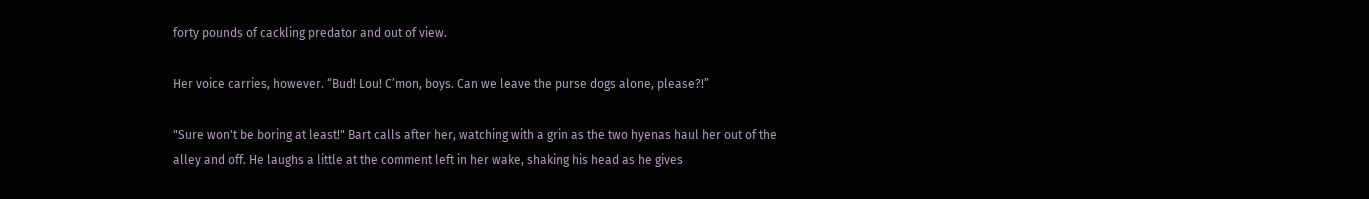forty pounds of cackling predator and out of view.

Her voice carries, however. “Bud! Lou! C’mon, boys. Can we leave the purse dogs alone, please?!”

"Sure won't be boring at least!" Bart calls after her, watching with a grin as the two hyenas haul her out of the alley and off. He laughs a little at the comment left in her wake, shaking his head as he gives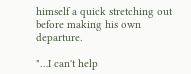himself a quick stretching out before making his own departure.

"…I can't help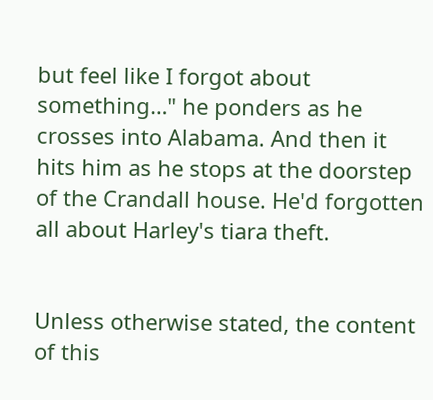but feel like I forgot about something…" he ponders as he crosses into Alabama. And then it hits him as he stops at the doorstep of the Crandall house. He'd forgotten all about Harley's tiara theft.


Unless otherwise stated, the content of this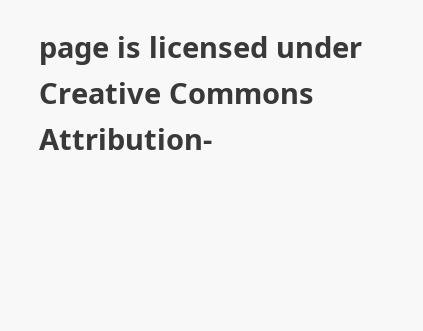page is licensed under Creative Commons Attribution-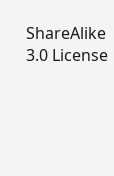ShareAlike 3.0 License